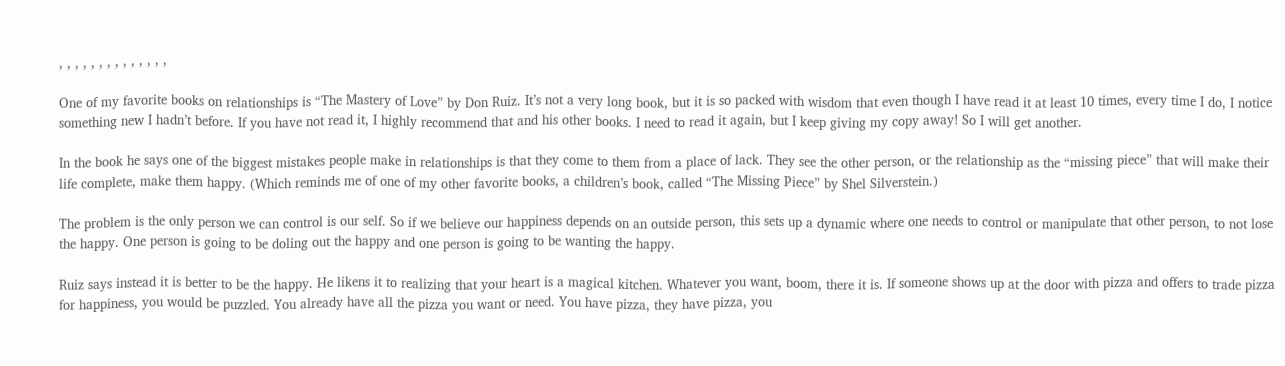, , , , , , , , , , , , , ,

One of my favorite books on relationships is “The Mastery of Love” by Don Ruiz. It’s not a very long book, but it is so packed with wisdom that even though I have read it at least 10 times, every time I do, I notice something new I hadn’t before. If you have not read it, I highly recommend that and his other books. I need to read it again, but I keep giving my copy away! So I will get another.

In the book he says one of the biggest mistakes people make in relationships is that they come to them from a place of lack. They see the other person, or the relationship as the “missing piece” that will make their life complete, make them happy. (Which reminds me of one of my other favorite books, a children’s book, called “The Missing Piece” by Shel Silverstein.)

The problem is the only person we can control is our self. So if we believe our happiness depends on an outside person, this sets up a dynamic where one needs to control or manipulate that other person, to not lose the happy. One person is going to be doling out the happy and one person is going to be wanting the happy.

Ruiz says instead it is better to be the happy. He likens it to realizing that your heart is a magical kitchen. Whatever you want, boom, there it is. If someone shows up at the door with pizza and offers to trade pizza for happiness, you would be puzzled. You already have all the pizza you want or need. You have pizza, they have pizza, you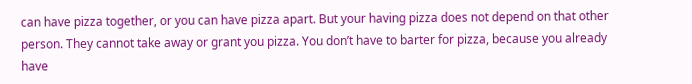can have pizza together, or you can have pizza apart. But your having pizza does not depend on that other person. They cannot take away or grant you pizza. You don’t have to barter for pizza, because you already have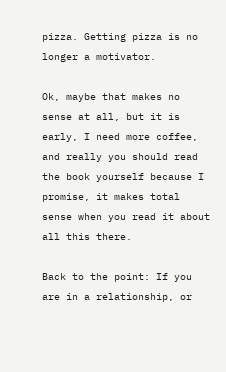pizza. Getting pizza is no longer a motivator.

Ok, maybe that makes no sense at all, but it is early, I need more coffee, and really you should read the book yourself because I promise, it makes total sense when you read it about all this there.

Back to the point: If you are in a relationship, or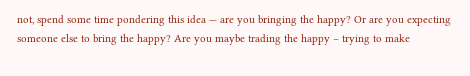not, spend some time pondering this idea — are you bringing the happy? Or are you expecting someone else to bring the happy? Are you maybe trading the happy – trying to make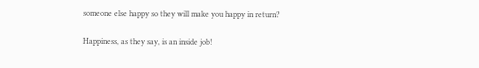someone else happy so they will make you happy in return?

Happiness, as they say, is an inside job!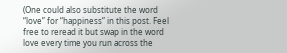(One could also substitute the word “love” for “happiness” in this post. Feel free to reread it but swap in the word love every time you run across the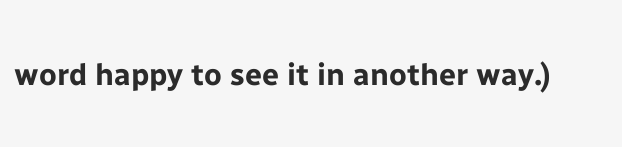word happy to see it in another way.)